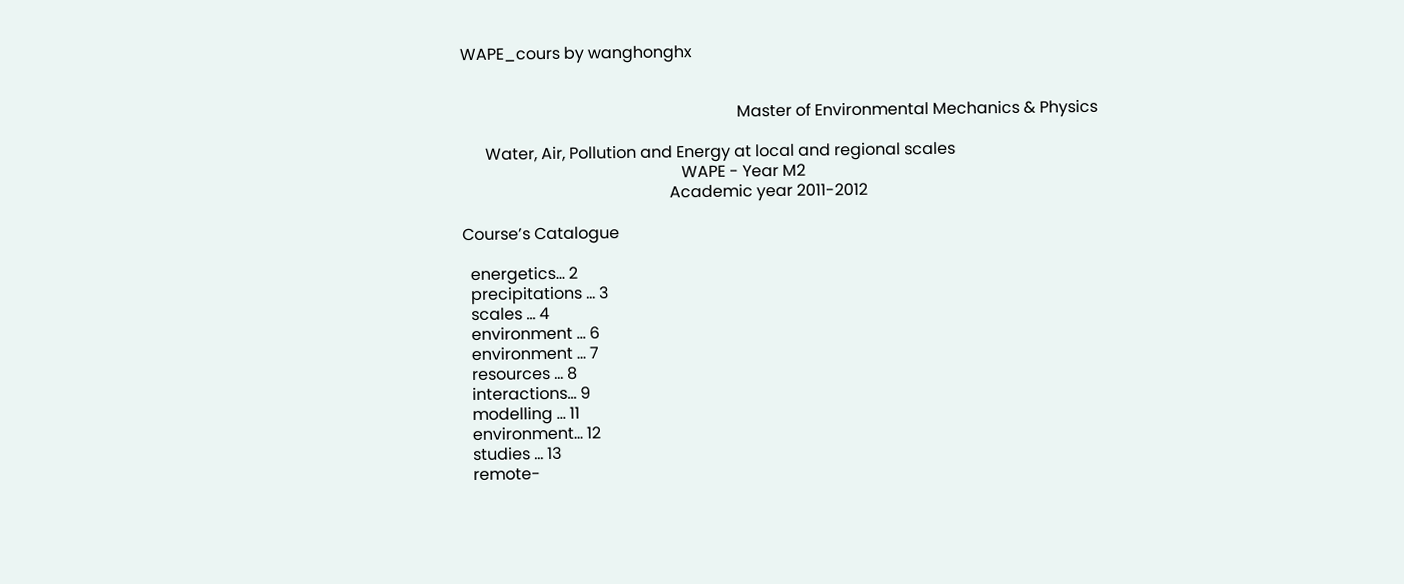WAPE_cours by wanghonghx


                                                                     Master of Environmental Mechanics & Physics

      Water, Air, Pollution and Energy at local and regional scales
                                                       WAPE - Year M2
                                                    Academic year 2011-2012

Course’s Catalogue

  energetics... 2
  precipitations ... 3
  scales ... 4
  environment ... 6
  environment ... 7
  resources ... 8
  interactions... 9
  modelling ... 11
  environment... 12
  studies ... 13
  remote-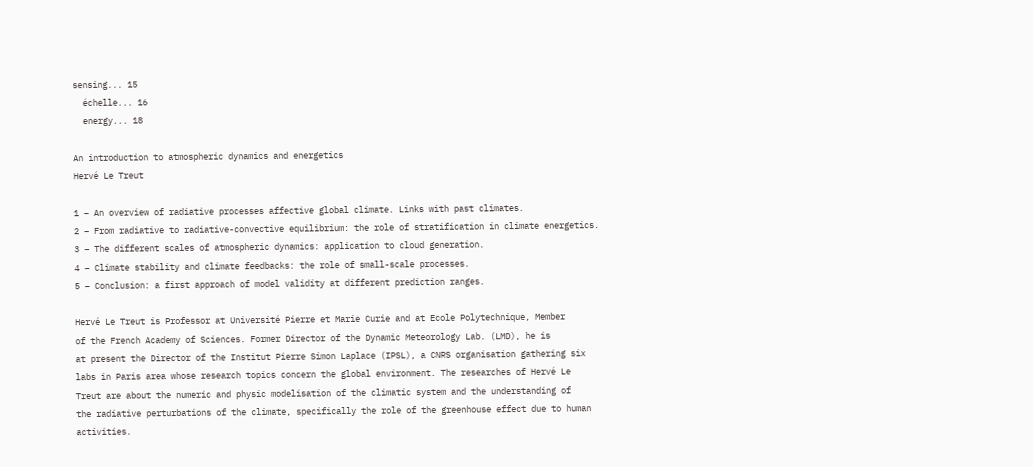sensing... 15
  échelle... 16
  energy... 18

An introduction to atmospheric dynamics and energetics
Hervé Le Treut

1 – An overview of radiative processes affective global climate. Links with past climates.
2 – From radiative to radiative-convective equilibrium: the role of stratification in climate energetics.
3 – The different scales of atmospheric dynamics: application to cloud generation.
4 – Climate stability and climate feedbacks: the role of small-scale processes.
5 – Conclusion: a first approach of model validity at different prediction ranges.

Hervé Le Treut is Professor at Université Pierre et Marie Curie and at Ecole Polytechnique, Member
of the French Academy of Sciences. Former Director of the Dynamic Meteorology Lab. (LMD), he is
at present the Director of the Institut Pierre Simon Laplace (IPSL), a CNRS organisation gathering six
labs in Paris area whose research topics concern the global environment. The researches of Hervé Le
Treut are about the numeric and physic modelisation of the climatic system and the understanding of
the radiative perturbations of the climate, specifically the role of the greenhouse effect due to human
activities.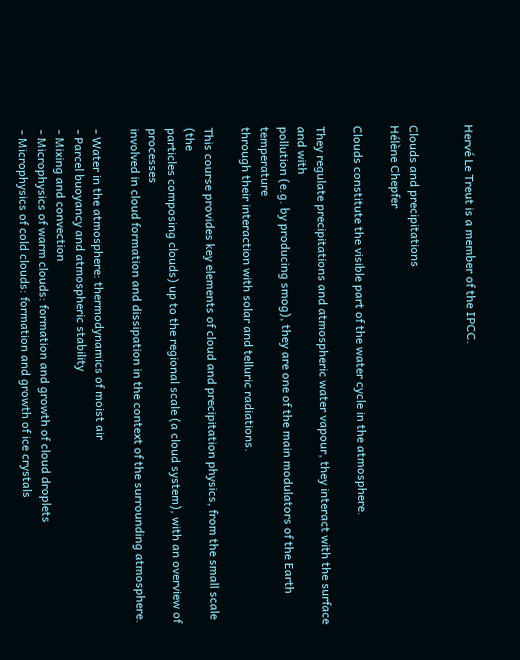Hervé Le Treut is a member of the IPCC.


Clouds and precipitations
Hélène Chepfer

Clouds constitute the visible part of the water cycle in the atmosphere.

They regulate precipitations and atmospheric water vapour, they interact with the surface and with
pollution (e.g. by producing smog), they are one of the main modulators of the Earth temperature
through their interaction with solar and telluric radiations.

This course provides key elements of cloud and precipitation physics, from the small scale (the
particles composing clouds) up to the regional scale (a cloud system), with an overview of processes
involved in cloud formation and dissipation in the context of the surrounding atmosphere.

- Water in the atmosphere: thermodynamics of moist air
- Parcel buoyancy and atmospheric stability
- Mixing and convection
- Microphysics of warm clouds: formation and growth of cloud droplets
- Microphysics of cold clouds: formation and growth of ice crystals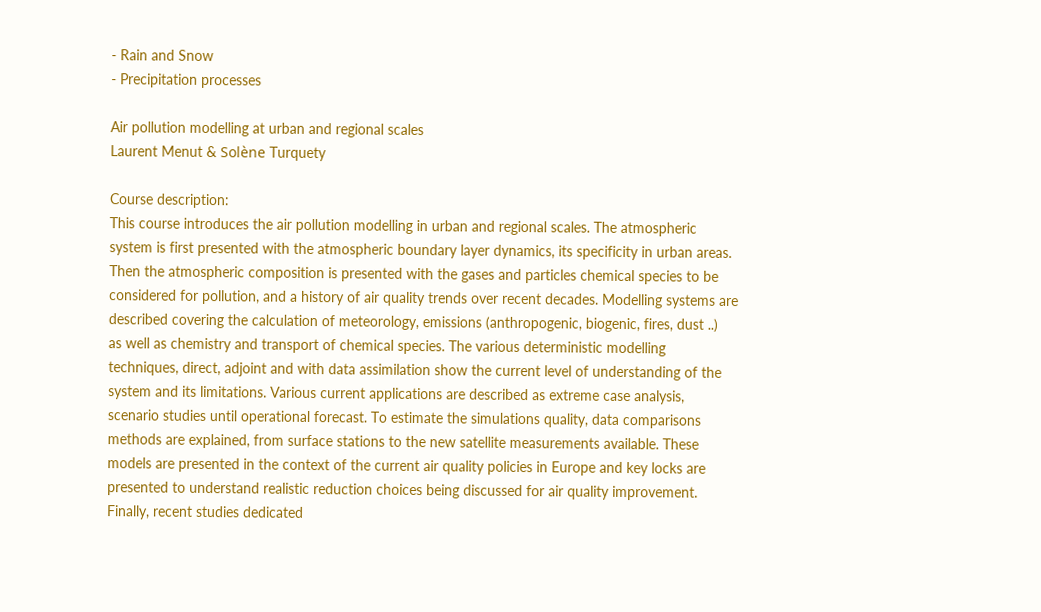- Rain and Snow
- Precipitation processes

Air pollution modelling at urban and regional scales
Laurent Menut & Solène Turquety

Course description:
This course introduces the air pollution modelling in urban and regional scales. The atmospheric
system is first presented with the atmospheric boundary layer dynamics, its specificity in urban areas.
Then the atmospheric composition is presented with the gases and particles chemical species to be
considered for pollution, and a history of air quality trends over recent decades. Modelling systems are
described covering the calculation of meteorology, emissions (anthropogenic, biogenic, fires, dust ..)
as well as chemistry and transport of chemical species. The various deterministic modelling
techniques, direct, adjoint and with data assimilation show the current level of understanding of the
system and its limitations. Various current applications are described as extreme case analysis,
scenario studies until operational forecast. To estimate the simulations quality, data comparisons
methods are explained, from surface stations to the new satellite measurements available. These
models are presented in the context of the current air quality policies in Europe and key locks are
presented to understand realistic reduction choices being discussed for air quality improvement.
Finally, recent studies dedicated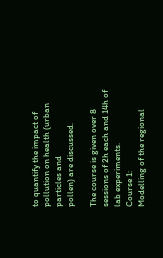to quantify the impact of pollution on health (urban particles and
pollen) are discussed.

The course is given over 8 sessions of 2h each and 14h of lab experiments.
Course 1:
Modelling of the regional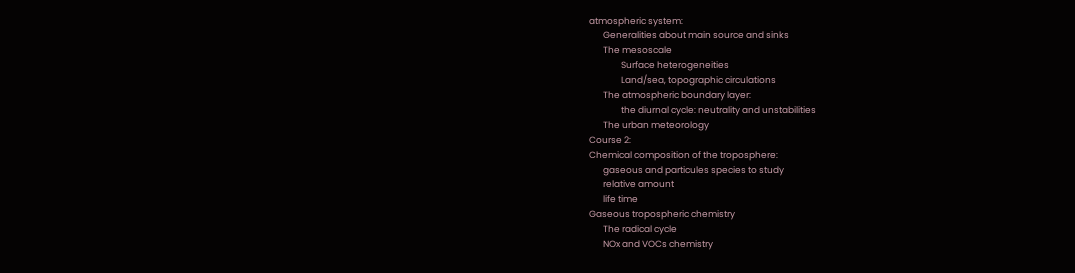atmospheric system:
       Generalities about main source and sinks
       The mesoscale
                Surface heterogeneities
                Land/sea, topographic circulations
       The atmospheric boundary layer:
                the diurnal cycle: neutrality and unstabilities
       The urban meteorology
Course 2:
Chemical composition of the troposphere:
       gaseous and particules species to study
       relative amount
       life time
Gaseous tropospheric chemistry
       The radical cycle
       NOx and VOCs chemistry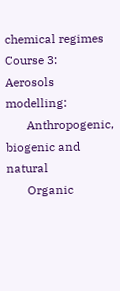chemical regimes
Course 3:
Aerosols modelling:
       Anthropogenic, biogenic and natural
       Organic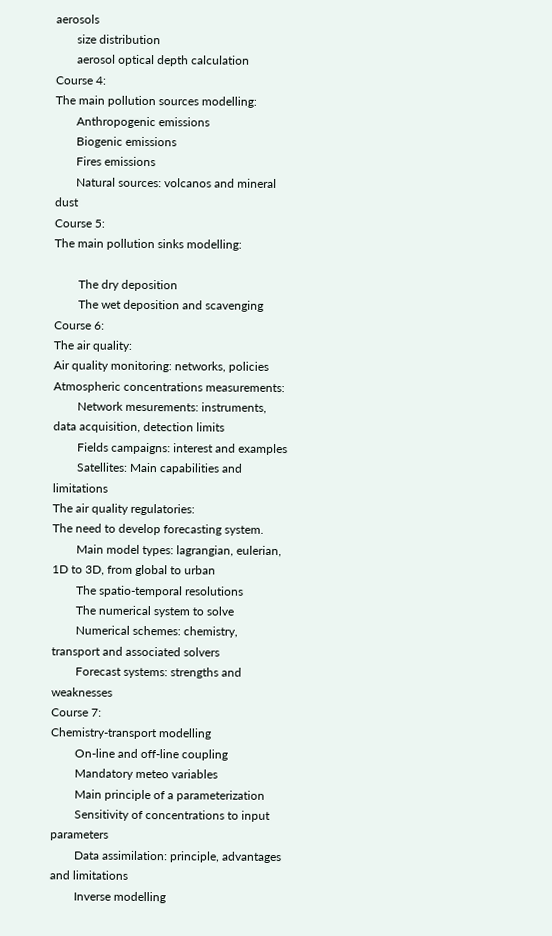aerosols
       size distribution
       aerosol optical depth calculation
Course 4:
The main pollution sources modelling:
       Anthropogenic emissions
       Biogenic emissions
       Fires emissions
       Natural sources: volcanos and mineral dust
Course 5:
The main pollution sinks modelling:

        The dry deposition
        The wet deposition and scavenging
Course 6:
The air quality:
Air quality monitoring: networks, policies
Atmospheric concentrations measurements:
        Network mesurements: instruments, data acquisition, detection limits
        Fields campaigns: interest and examples
        Satellites: Main capabilities and limitations
The air quality regulatories:
The need to develop forecasting system.
        Main model types: lagrangian, eulerian, 1D to 3D, from global to urban
        The spatio-temporal resolutions
        The numerical system to solve
        Numerical schemes: chemistry, transport and associated solvers
        Forecast systems: strengths and weaknesses
Course 7:
Chemistry-transport modelling
        On-line and off-line coupling
        Mandatory meteo variables
        Main principle of a parameterization
        Sensitivity of concentrations to input parameters
        Data assimilation: principle, advantages and limitations
        Inverse modelling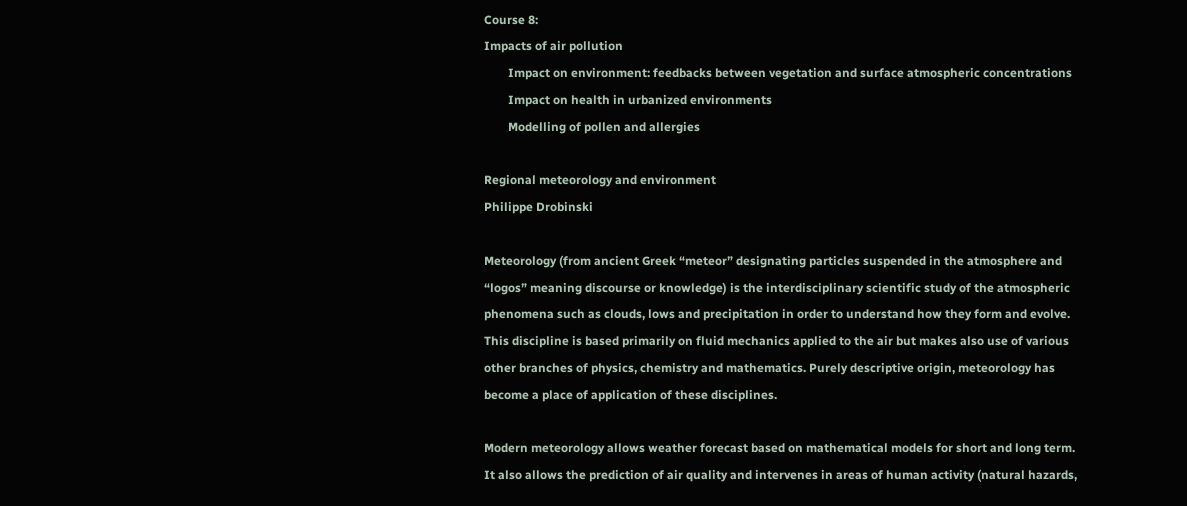Course 8:
Impacts of air pollution
        Impact on environment: feedbacks between vegetation and surface atmospheric concentrations
        Impact on health in urbanized environments
        Modelling of pollen and allergies

Regional meteorology and environment
Philippe Drobinski

Meteorology (from ancient Greek “meteor” designating particles suspended in the atmosphere and
“logos” meaning discourse or knowledge) is the interdisciplinary scientific study of the atmospheric
phenomena such as clouds, lows and precipitation in order to understand how they form and evolve.
This discipline is based primarily on fluid mechanics applied to the air but makes also use of various
other branches of physics, chemistry and mathematics. Purely descriptive origin, meteorology has
become a place of application of these disciplines.

Modern meteorology allows weather forecast based on mathematical models for short and long term.
It also allows the prediction of air quality and intervenes in areas of human activity (natural hazards,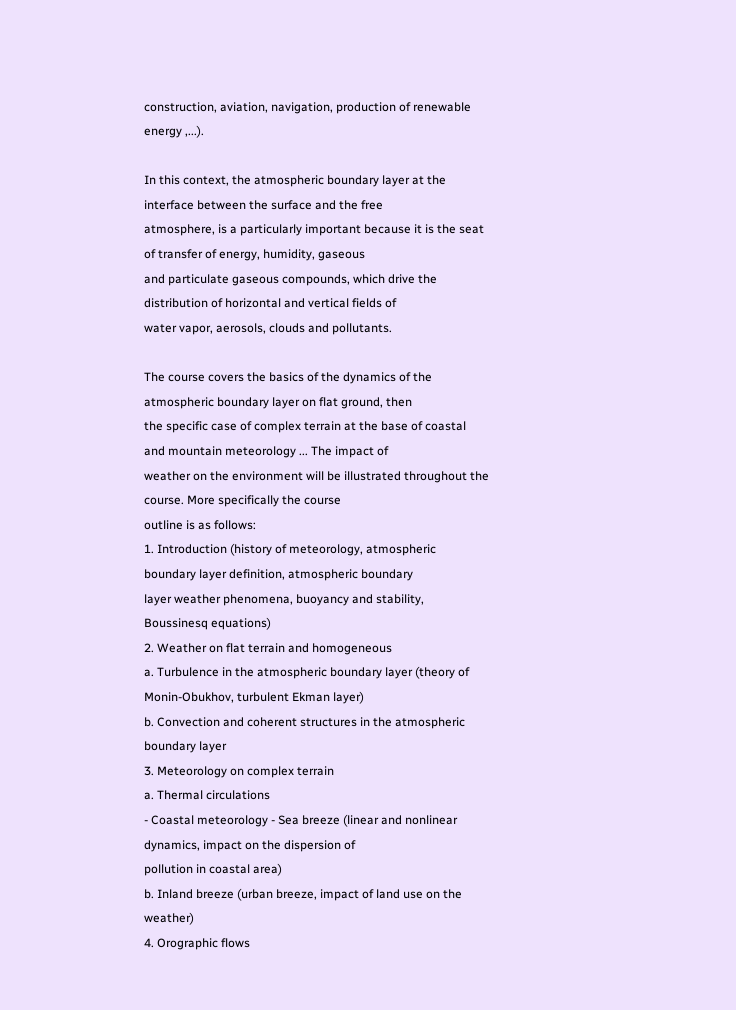construction, aviation, navigation, production of renewable energy ,...).

In this context, the atmospheric boundary layer at the interface between the surface and the free
atmosphere, is a particularly important because it is the seat of transfer of energy, humidity, gaseous
and particulate gaseous compounds, which drive the distribution of horizontal and vertical fields of
water vapor, aerosols, clouds and pollutants.

The course covers the basics of the dynamics of the atmospheric boundary layer on flat ground, then
the specific case of complex terrain at the base of coastal and mountain meteorology ... The impact of
weather on the environment will be illustrated throughout the course. More specifically the course
outline is as follows:
1. Introduction (history of meteorology, atmospheric boundary layer definition, atmospheric boundary
layer weather phenomena, buoyancy and stability, Boussinesq equations)
2. Weather on flat terrain and homogeneous
a. Turbulence in the atmospheric boundary layer (theory of Monin-Obukhov, turbulent Ekman layer)
b. Convection and coherent structures in the atmospheric boundary layer
3. Meteorology on complex terrain
a. Thermal circulations
- Coastal meteorology - Sea breeze (linear and nonlinear dynamics, impact on the dispersion of
pollution in coastal area)
b. Inland breeze (urban breeze, impact of land use on the weather)
4. Orographic flows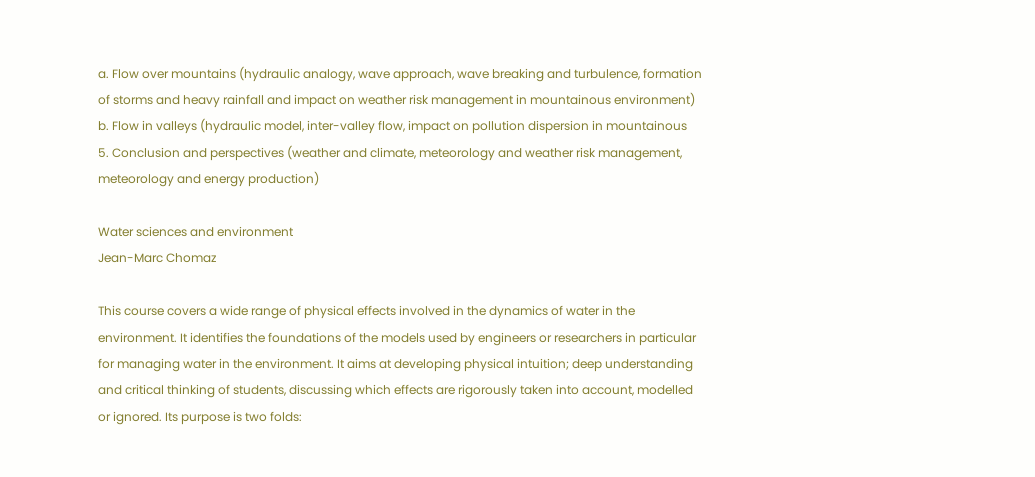a. Flow over mountains (hydraulic analogy, wave approach, wave breaking and turbulence, formation
of storms and heavy rainfall and impact on weather risk management in mountainous environment)
b. Flow in valleys (hydraulic model, inter-valley flow, impact on pollution dispersion in mountainous
5. Conclusion and perspectives (weather and climate, meteorology and weather risk management,
meteorology and energy production)

Water sciences and environment
Jean-Marc Chomaz

This course covers a wide range of physical effects involved in the dynamics of water in the
environment. It identifies the foundations of the models used by engineers or researchers in particular
for managing water in the environment. It aims at developing physical intuition; deep understanding
and critical thinking of students, discussing which effects are rigorously taken into account, modelled
or ignored. Its purpose is two folds: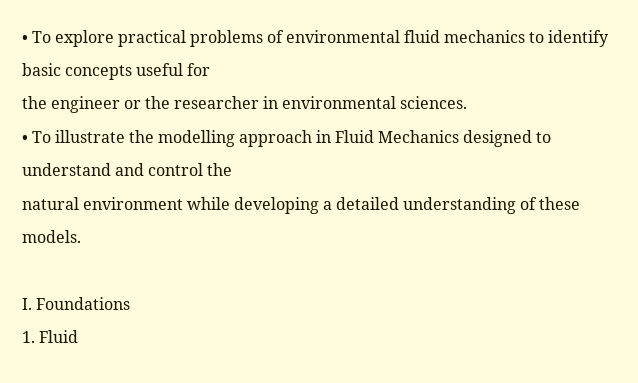• To explore practical problems of environmental fluid mechanics to identify basic concepts useful for
the engineer or the researcher in environmental sciences.
• To illustrate the modelling approach in Fluid Mechanics designed to understand and control the
natural environment while developing a detailed understanding of these models.

I. Foundations
1. Fluid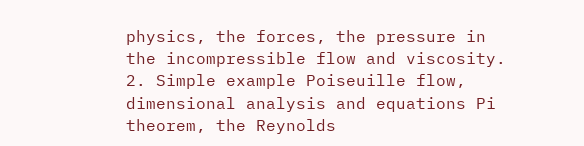physics, the forces, the pressure in the incompressible flow and viscosity.
2. Simple example Poiseuille flow, dimensional analysis and equations Pi theorem, the Reynolds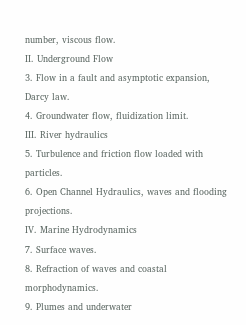number, viscous flow.
II. Underground Flow
3. Flow in a fault and asymptotic expansion, Darcy law.
4. Groundwater flow, fluidization limit.
III. River hydraulics
5. Turbulence and friction flow loaded with particles.
6. Open Channel Hydraulics, waves and flooding projections.
IV. Marine Hydrodynamics
7. Surface waves.
8. Refraction of waves and coastal morphodynamics.
9. Plumes and underwater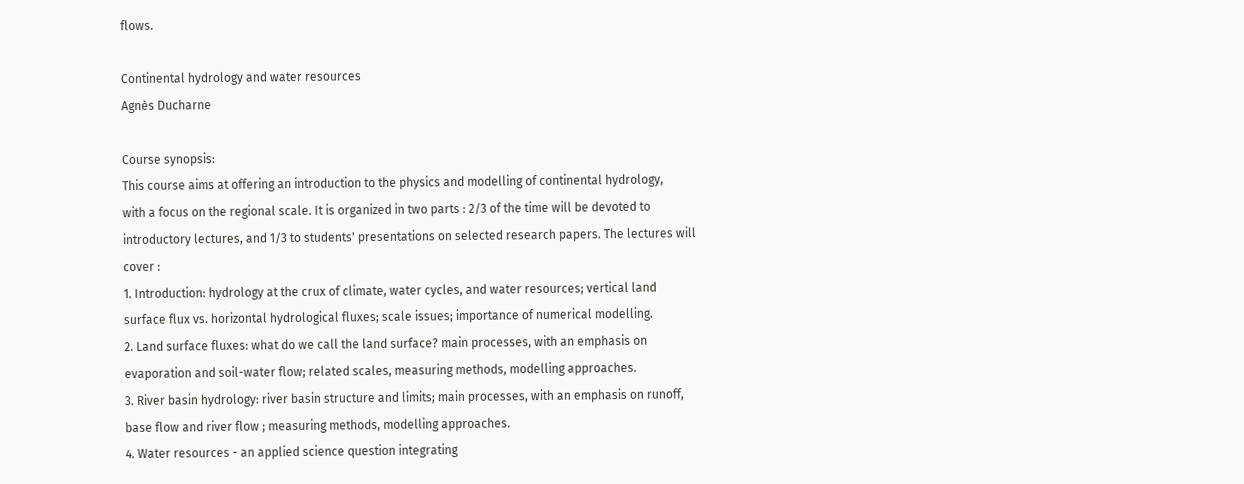flows.

Continental hydrology and water resources
Agnès Ducharne

Course synopsis:
This course aims at offering an introduction to the physics and modelling of continental hydrology,
with a focus on the regional scale. It is organized in two parts : 2/3 of the time will be devoted to
introductory lectures, and 1/3 to students' presentations on selected research papers. The lectures will
cover :
1. Introduction: hydrology at the crux of climate, water cycles, and water resources; vertical land
surface flux vs. horizontal hydrological fluxes; scale issues; importance of numerical modelling.
2. Land surface fluxes: what do we call the land surface? main processes, with an emphasis on
evaporation and soil-water flow; related scales, measuring methods, modelling approaches.
3. River basin hydrology: river basin structure and limits; main processes, with an emphasis on runoff,
base flow and river flow ; measuring methods, modelling approaches.
4. Water resources - an applied science question integrating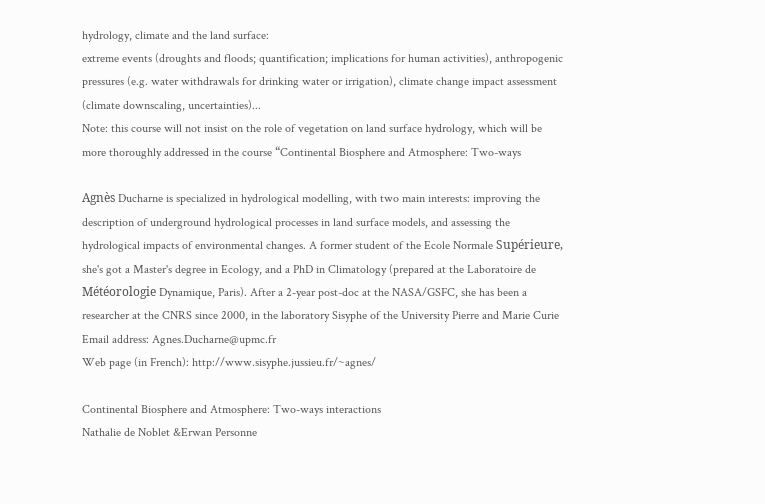hydrology, climate and the land surface:
extreme events (droughts and floods; quantification; implications for human activities), anthropogenic
pressures (e.g. water withdrawals for drinking water or irrigation), climate change impact assessment
(climate downscaling, uncertainties)...
Note: this course will not insist on the role of vegetation on land surface hydrology, which will be
more thoroughly addressed in the course “Continental Biosphere and Atmosphere: Two-ways

Agnès Ducharne is specialized in hydrological modelling, with two main interests: improving the
description of underground hydrological processes in land surface models, and assessing the
hydrological impacts of environmental changes. A former student of the Ecole Normale Supérieure,
she's got a Master's degree in Ecology, and a PhD in Climatology (prepared at the Laboratoire de
Météorologie Dynamique, Paris). After a 2-year post-doc at the NASA/GSFC, she has been a
researcher at the CNRS since 2000, in the laboratory Sisyphe of the University Pierre and Marie Curie
Email address: Agnes.Ducharne@upmc.fr
Web page (in French): http://www.sisyphe.jussieu.fr/~agnes/

Continental Biosphere and Atmosphere: Two-ways interactions
Nathalie de Noblet &Erwan Personne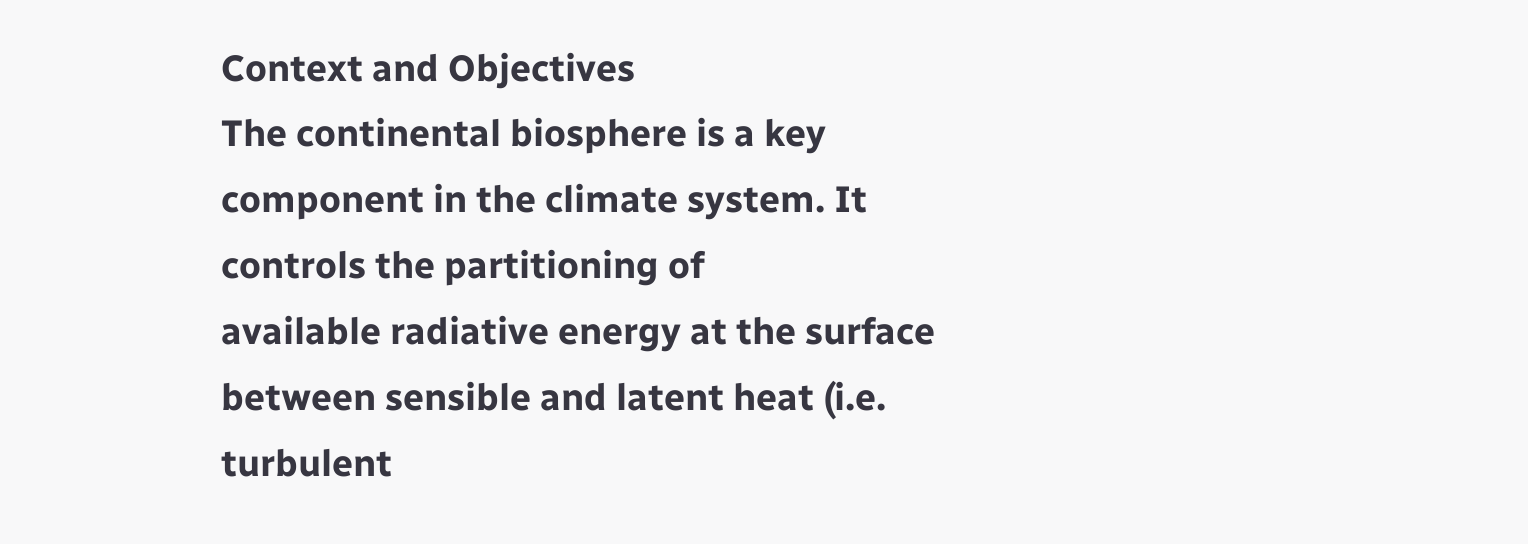Context and Objectives
The continental biosphere is a key component in the climate system. It controls the partitioning of
available radiative energy at the surface between sensible and latent heat (i.e. turbulent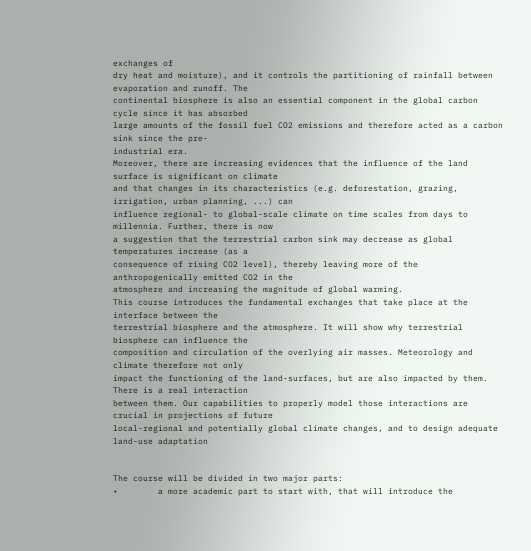exchanges of
dry heat and moisture), and it controls the partitioning of rainfall between evaporation and runoff. The
continental biosphere is also an essential component in the global carbon cycle since it has absorbed
large amounts of the fossil fuel CO2 emissions and therefore acted as a carbon sink since the pre-
industrial era.
Moreover, there are increasing evidences that the influence of the land surface is significant on climate
and that changes in its characteristics (e.g. deforestation, grazing, irrigation, urban planning, ...) can
influence regional- to global-scale climate on time scales from days to millennia. Further, there is now
a suggestion that the terrestrial carbon sink may decrease as global temperatures increase (as a
consequence of rising CO2 level), thereby leaving more of the anthropogenically emitted CO2 in the
atmosphere and increasing the magnitude of global warming.
This course introduces the fundamental exchanges that take place at the interface between the
terrestrial biosphere and the atmosphere. It will show why terrestrial biosphere can influence the
composition and circulation of the overlying air masses. Meteorology and climate therefore not only
impact the functioning of the land-surfaces, but are also impacted by them. There is a real interaction
between them. Our capabilities to properly model those interactions are crucial in projections of future
local-regional and potentially global climate changes, and to design adequate land-use adaptation


The course will be divided in two major parts:
•        a more academic part to start with, that will introduce the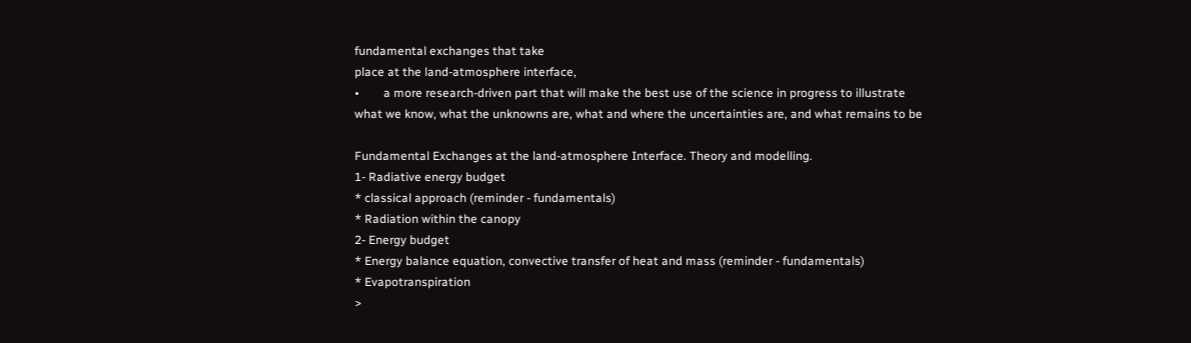fundamental exchanges that take
place at the land-atmosphere interface,
•        a more research-driven part that will make the best use of the science in progress to illustrate
what we know, what the unknowns are, what and where the uncertainties are, and what remains to be

Fundamental Exchanges at the land-atmosphere Interface. Theory and modelling.
1- Radiative energy budget
* classical approach (reminder - fundamentals)
* Radiation within the canopy
2- Energy budget
* Energy balance equation, convective transfer of heat and mass (reminder - fundamentals)
* Evapotranspiration
>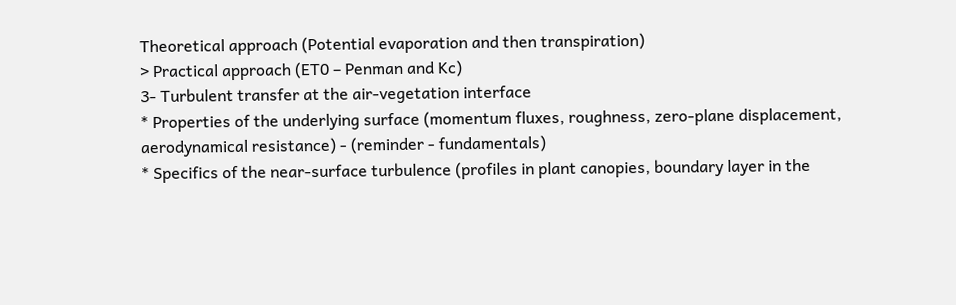Theoretical approach (Potential evaporation and then transpiration)
> Practical approach (ET0 – Penman and Kc)
3- Turbulent transfer at the air-vegetation interface
* Properties of the underlying surface (momentum fluxes, roughness, zero-plane displacement,
aerodynamical resistance) - (reminder - fundamentals)
* Specifics of the near-surface turbulence (profiles in plant canopies, boundary layer in the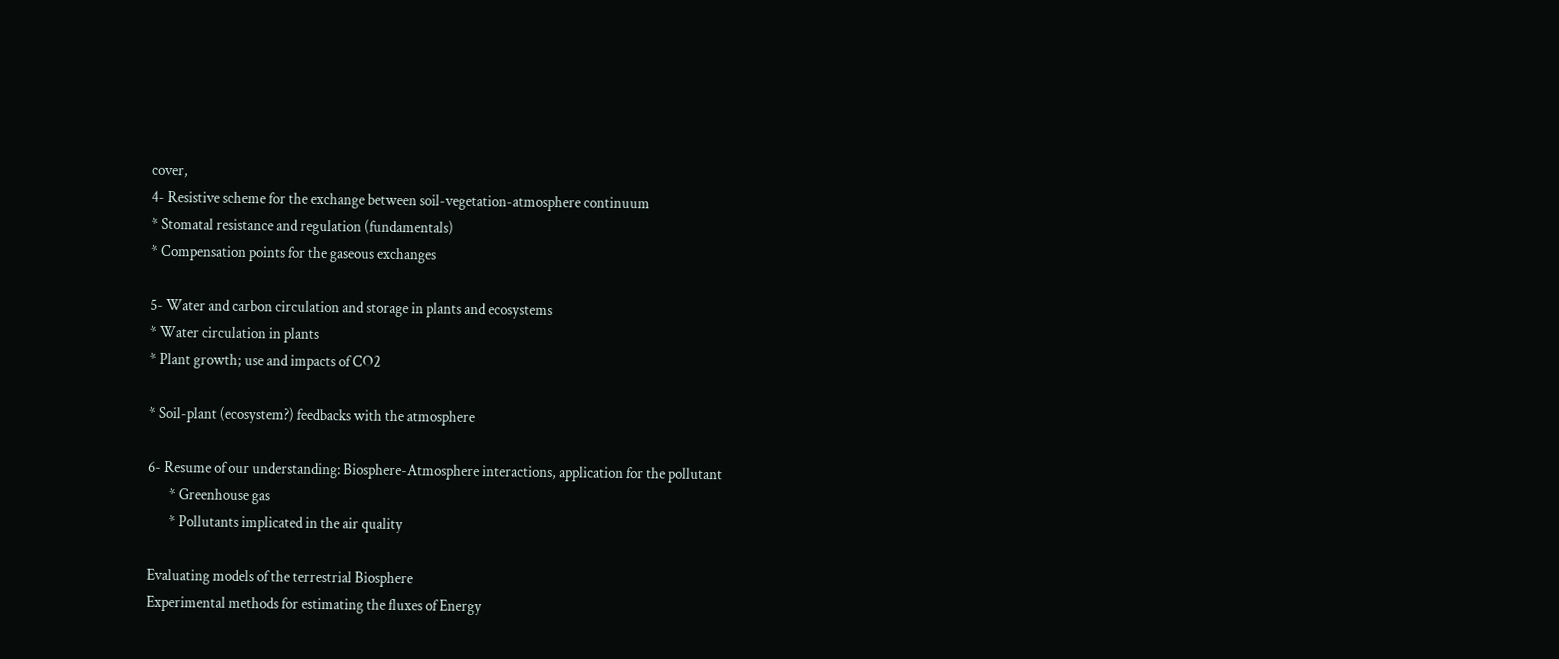cover,
4- Resistive scheme for the exchange between soil-vegetation-atmosphere continuum
* Stomatal resistance and regulation (fundamentals)
* Compensation points for the gaseous exchanges

5- Water and carbon circulation and storage in plants and ecosystems
* Water circulation in plants
* Plant growth; use and impacts of CO2

* Soil-plant (ecosystem?) feedbacks with the atmosphere

6- Resume of our understanding: Biosphere-Atmosphere interactions, application for the pollutant
       * Greenhouse gas
       * Pollutants implicated in the air quality

Evaluating models of the terrestrial Biosphere
Experimental methods for estimating the fluxes of Energy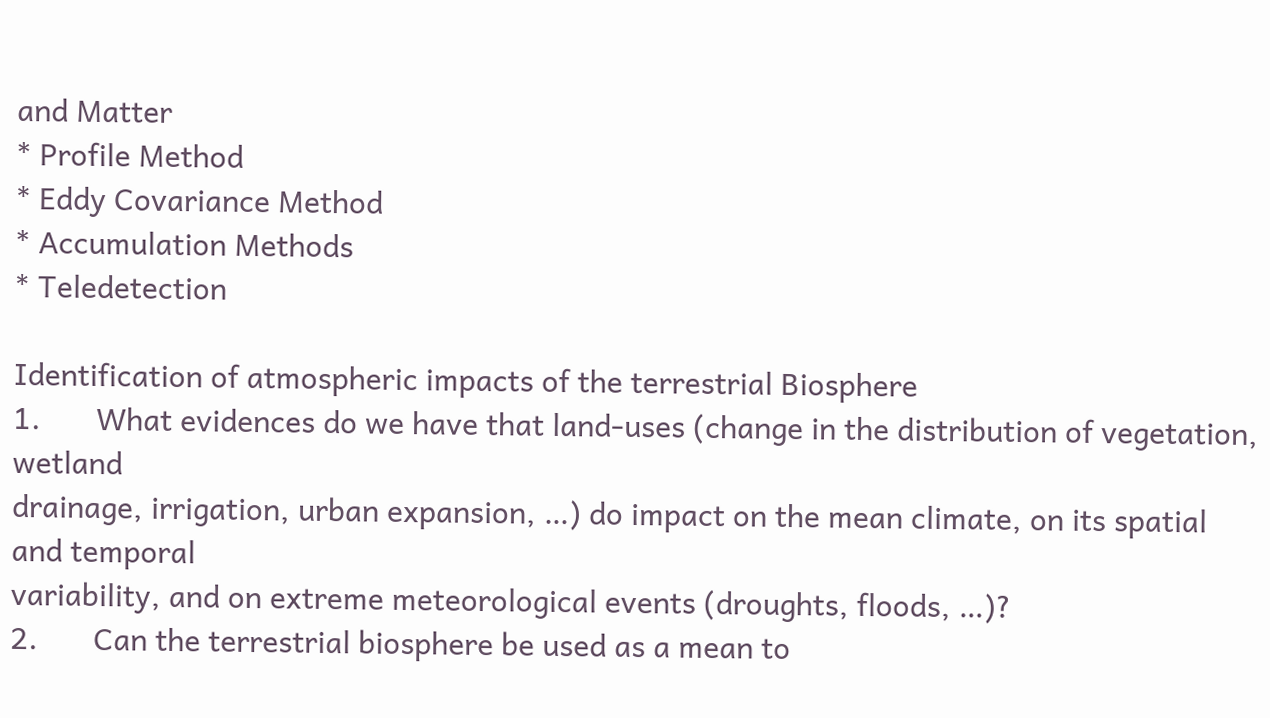and Matter
* Profile Method
* Eddy Covariance Method
* Accumulation Methods
* Teledetection

Identification of atmospheric impacts of the terrestrial Biosphere
1.       What evidences do we have that land-uses (change in the distribution of vegetation, wetland
drainage, irrigation, urban expansion, …) do impact on the mean climate, on its spatial and temporal
variability, and on extreme meteorological events (droughts, floods, …)?
2.       Can the terrestrial biosphere be used as a mean to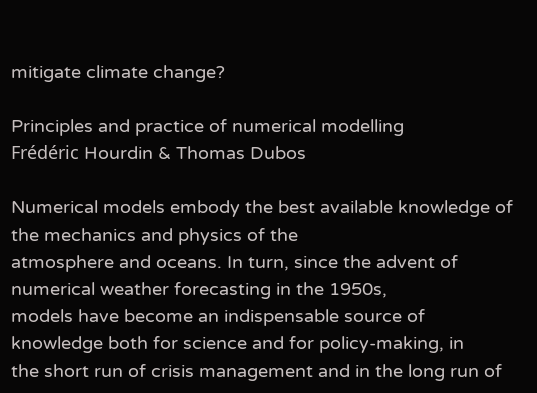mitigate climate change?

Principles and practice of numerical modelling
Frédéric Hourdin & Thomas Dubos

Numerical models embody the best available knowledge of the mechanics and physics of the
atmosphere and oceans. In turn, since the advent of numerical weather forecasting in the 1950s,
models have become an indispensable source of knowledge both for science and for policy-making, in
the short run of crisis management and in the long run of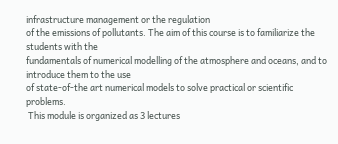infrastructure management or the regulation
of the emissions of pollutants. The aim of this course is to familiarize the students with the
fundamentals of numerical modelling of the atmosphere and oceans, and to introduce them to the use
of state-of-the art numerical models to solve practical or scientific problems.
 This module is organized as 3 lectures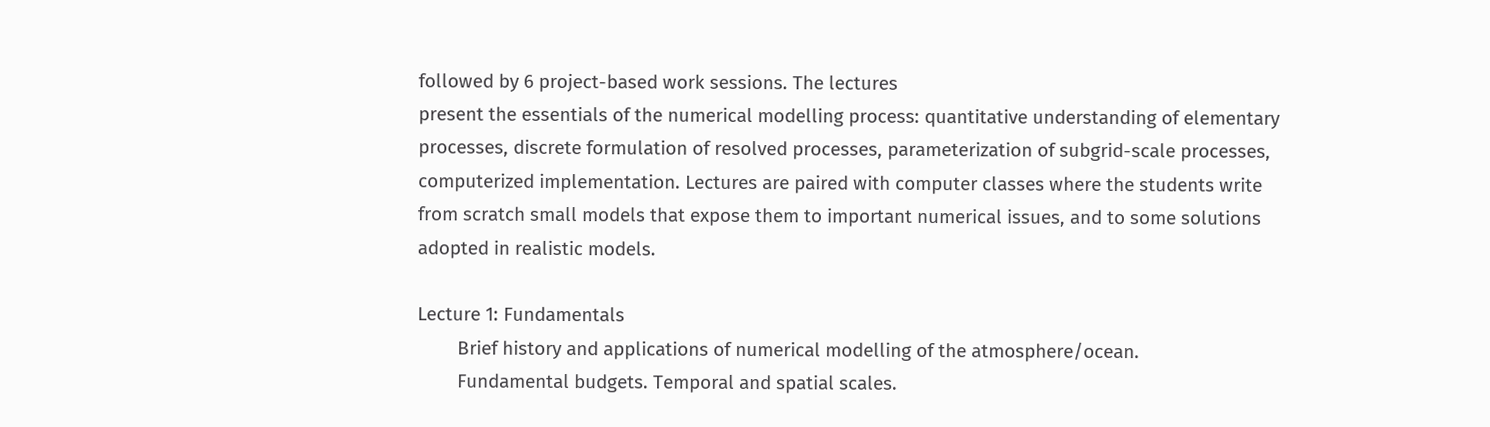followed by 6 project-based work sessions. The lectures
present the essentials of the numerical modelling process: quantitative understanding of elementary
processes, discrete formulation of resolved processes, parameterization of subgrid-scale processes,
computerized implementation. Lectures are paired with computer classes where the students write
from scratch small models that expose them to important numerical issues, and to some solutions
adopted in realistic models.

Lecture 1: Fundamentals
        Brief history and applications of numerical modelling of the atmosphere/ocean.
        Fundamental budgets. Temporal and spatial scales.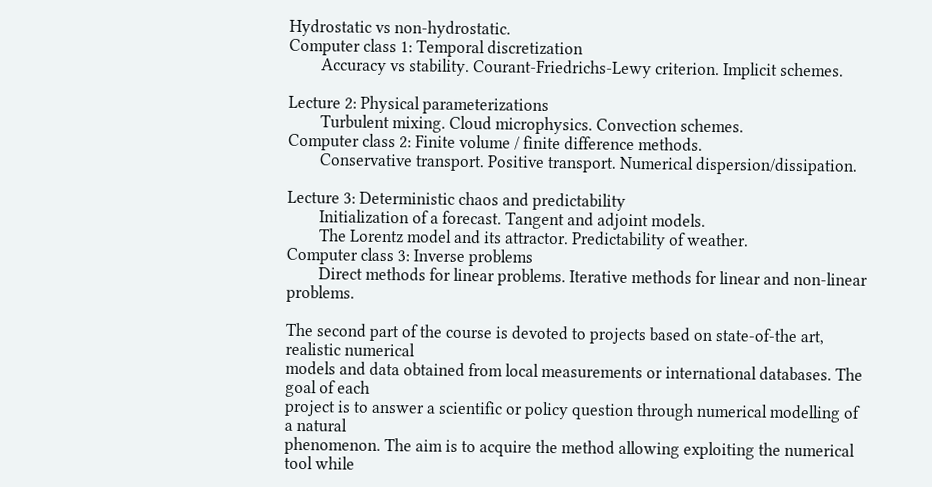Hydrostatic vs non-hydrostatic.
Computer class 1: Temporal discretization
        Accuracy vs stability. Courant-Friedrichs-Lewy criterion. Implicit schemes.

Lecture 2: Physical parameterizations
        Turbulent mixing. Cloud microphysics. Convection schemes.
Computer class 2: Finite volume / finite difference methods.
        Conservative transport. Positive transport. Numerical dispersion/dissipation.

Lecture 3: Deterministic chaos and predictability
        Initialization of a forecast. Tangent and adjoint models.
        The Lorentz model and its attractor. Predictability of weather.
Computer class 3: Inverse problems
        Direct methods for linear problems. Iterative methods for linear and non-linear problems.

The second part of the course is devoted to projects based on state-of-the art, realistic numerical
models and data obtained from local measurements or international databases. The goal of each
project is to answer a scientific or policy question through numerical modelling of a natural
phenomenon. The aim is to acquire the method allowing exploiting the numerical tool while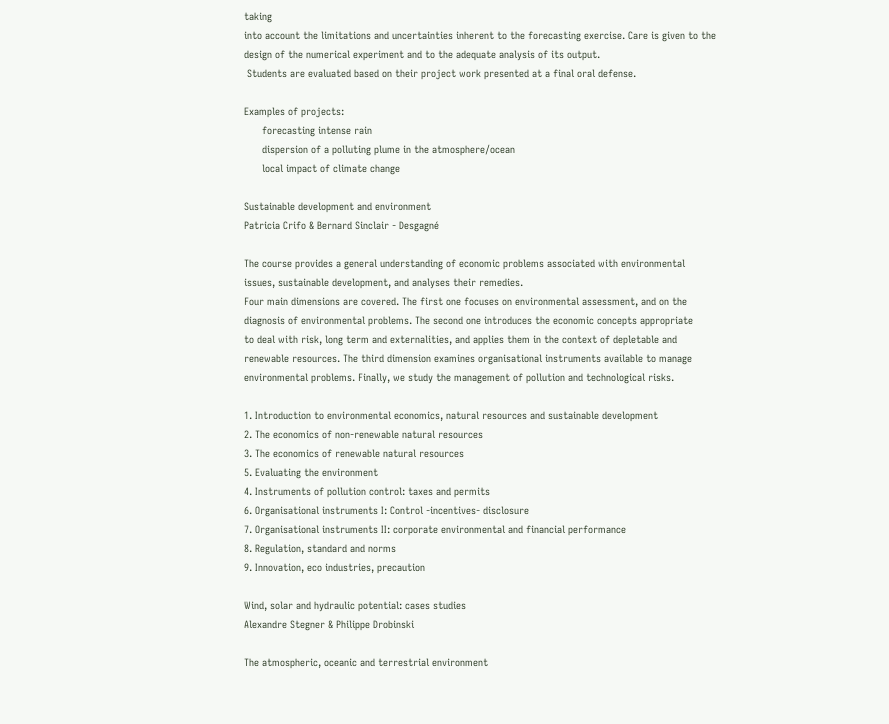taking
into account the limitations and uncertainties inherent to the forecasting exercise. Care is given to the
design of the numerical experiment and to the adequate analysis of its output.
 Students are evaluated based on their project work presented at a final oral defense.

Examples of projects:
      forecasting intense rain
      dispersion of a polluting plume in the atmosphere/ocean
      local impact of climate change

Sustainable development and environment
Patricia Crifo & Bernard Sinclair - Desgagné

The course provides a general understanding of economic problems associated with environmental
issues, sustainable development, and analyses their remedies.
Four main dimensions are covered. The first one focuses on environmental assessment, and on the
diagnosis of environmental problems. The second one introduces the economic concepts appropriate
to deal with risk, long term and externalities, and applies them in the context of depletable and
renewable resources. The third dimension examines organisational instruments available to manage
environmental problems. Finally, we study the management of pollution and technological risks.

1. Introduction to environmental economics, natural resources and sustainable development
2. The economics of non-renewable natural resources
3. The economics of renewable natural resources
5. Evaluating the environment
4. Instruments of pollution control: taxes and permits
6. Organisational instruments I: Control -incentives- disclosure
7. Organisational instruments II: corporate environmental and financial performance
8. Regulation, standard and norms
9. Innovation, eco industries, precaution

Wind, solar and hydraulic potential: cases studies
Alexandre Stegner & Philippe Drobinski

The atmospheric, oceanic and terrestrial environment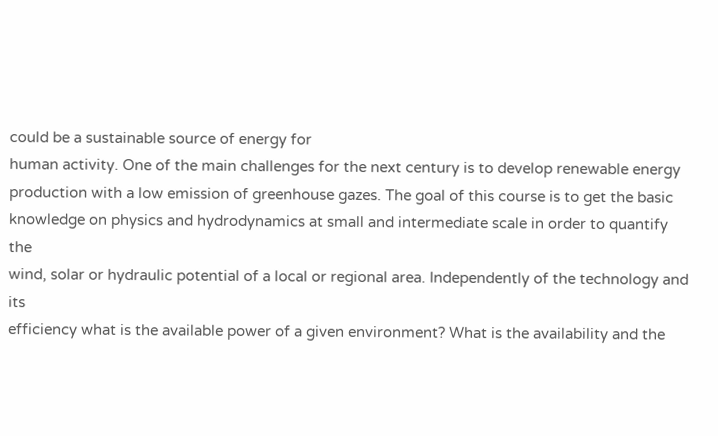could be a sustainable source of energy for
human activity. One of the main challenges for the next century is to develop renewable energy
production with a low emission of greenhouse gazes. The goal of this course is to get the basic
knowledge on physics and hydrodynamics at small and intermediate scale in order to quantify the
wind, solar or hydraulic potential of a local or regional area. Independently of the technology and its
efficiency what is the available power of a given environment? What is the availability and the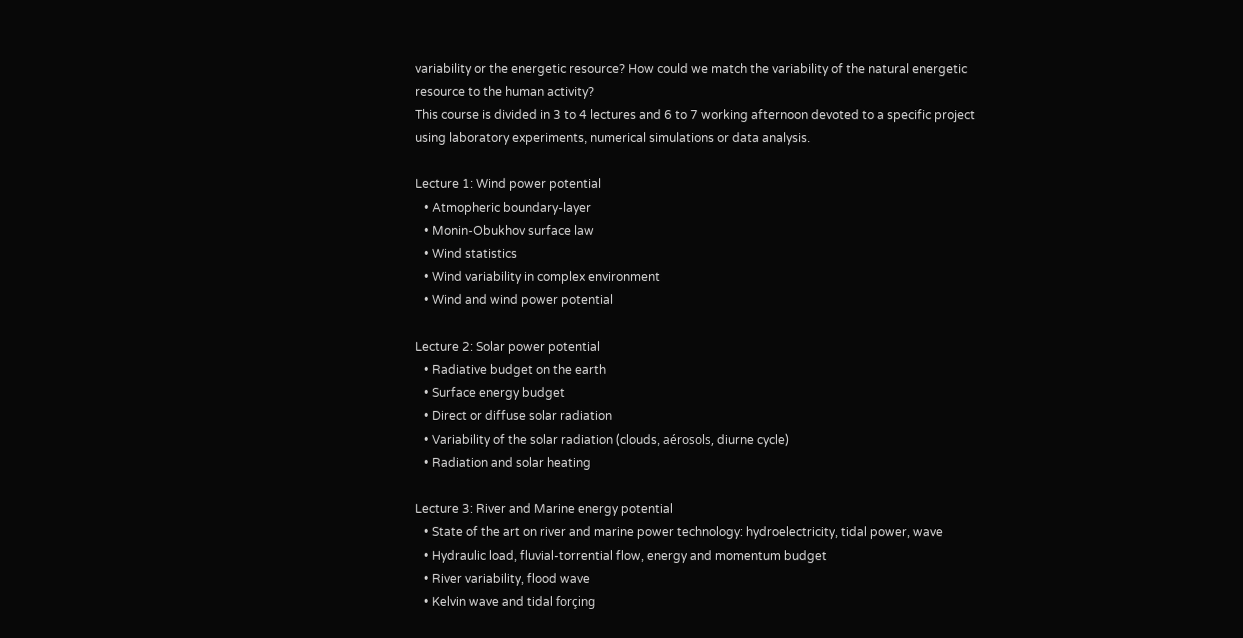variability or the energetic resource? How could we match the variability of the natural energetic
resource to the human activity?
This course is divided in 3 to 4 lectures and 6 to 7 working afternoon devoted to a specific project
using laboratory experiments, numerical simulations or data analysis.

Lecture 1: Wind power potential
   • Atmopheric boundary-layer
   • Monin-Obukhov surface law
   • Wind statistics
   • Wind variability in complex environment
   • Wind and wind power potential

Lecture 2: Solar power potential
   • Radiative budget on the earth
   • Surface energy budget
   • Direct or diffuse solar radiation
   • Variability of the solar radiation (clouds, aérosols, diurne cycle)
   • Radiation and solar heating

Lecture 3: River and Marine energy potential
   • State of the art on river and marine power technology: hydroelectricity, tidal power, wave
   • Hydraulic load, fluvial-torrential flow, energy and momentum budget
   • River variability, flood wave
   • Kelvin wave and tidal forçing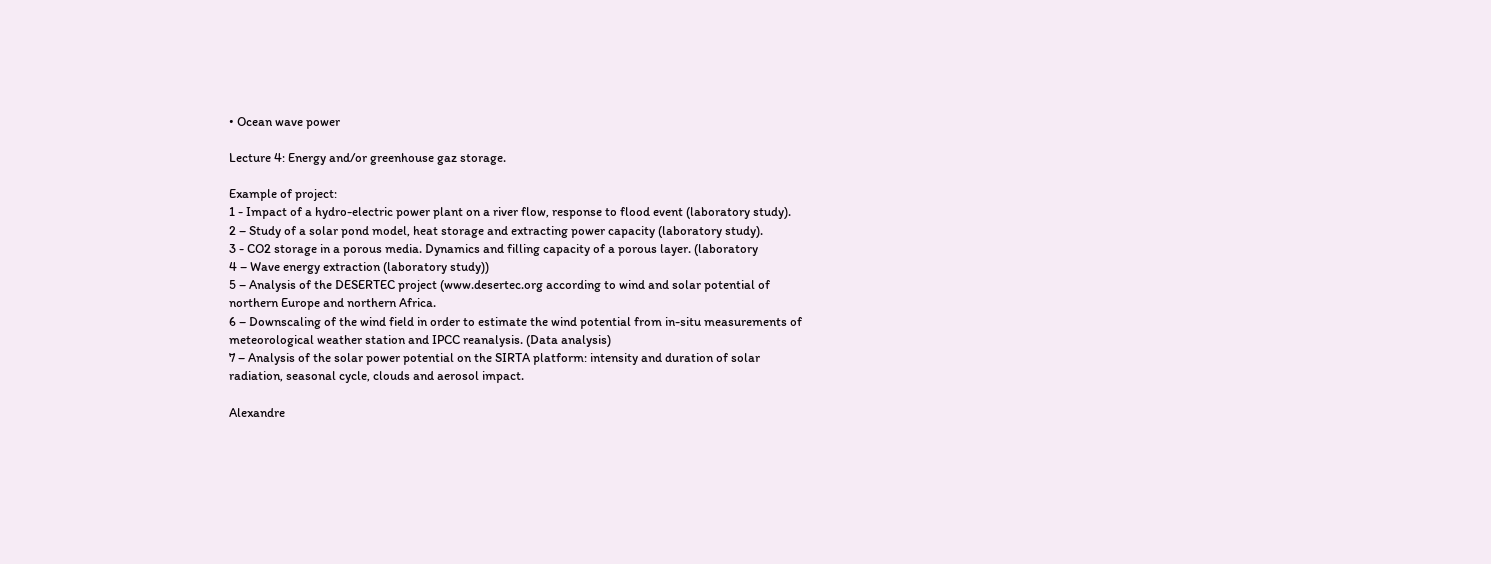• Ocean wave power

Lecture 4: Energy and/or greenhouse gaz storage.

Example of project:
1 - Impact of a hydro-electric power plant on a river flow, response to flood event (laboratory study).
2 – Study of a solar pond model, heat storage and extracting power capacity (laboratory study).
3 - CO2 storage in a porous media. Dynamics and filling capacity of a porous layer. (laboratory
4 – Wave energy extraction (laboratory study))
5 – Analysis of the DESERTEC project (www.desertec.org according to wind and solar potential of
northern Europe and northern Africa.
6 – Downscaling of the wind field in order to estimate the wind potential from in-situ measurements of
meteorological weather station and IPCC reanalysis. (Data analysis)
7 – Analysis of the solar power potential on the SIRTA platform: intensity and duration of solar
radiation, seasonal cycle, clouds and aerosol impact.

Alexandre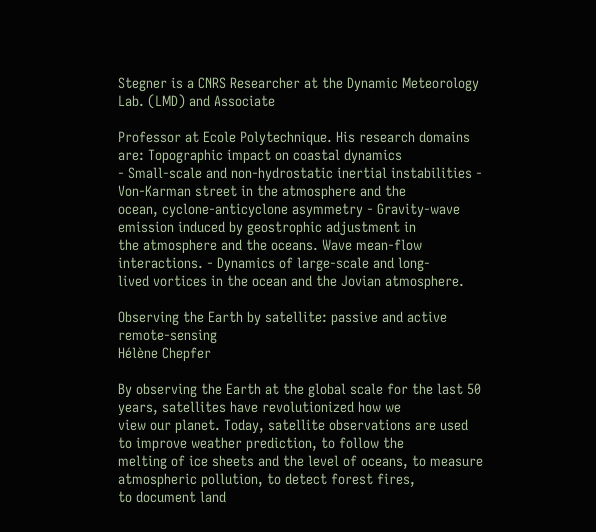Stegner is a CNRS Researcher at the Dynamic Meteorology Lab. (LMD) and Associate

Professor at Ecole Polytechnique. His research domains are: Topographic impact on coastal dynamics
- Small-scale and non-hydrostatic inertial instabilities - Von-Karman street in the atmosphere and the
ocean, cyclone-anticyclone asymmetry - Gravity-wave emission induced by geostrophic adjustment in
the atmosphere and the oceans. Wave mean-flow interactions. - Dynamics of large-scale and long-
lived vortices in the ocean and the Jovian atmosphere.

Observing the Earth by satellite: passive and active remote-sensing
Hélène Chepfer

By observing the Earth at the global scale for the last 50 years, satellites have revolutionized how we
view our planet. Today, satellite observations are used to improve weather prediction, to follow the
melting of ice sheets and the level of oceans, to measure atmospheric pollution, to detect forest fires,
to document land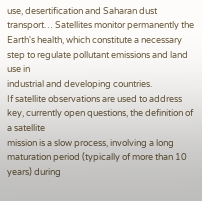use, desertification and Saharan dust transport… Satellites monitor permanently the
Earth's health, which constitute a necessary step to regulate pollutant emissions and land use in
industrial and developing countries.
If satellite observations are used to address key, currently open questions, the definition of a satellite
mission is a slow process, involving a long maturation period (typically of more than 10 years) during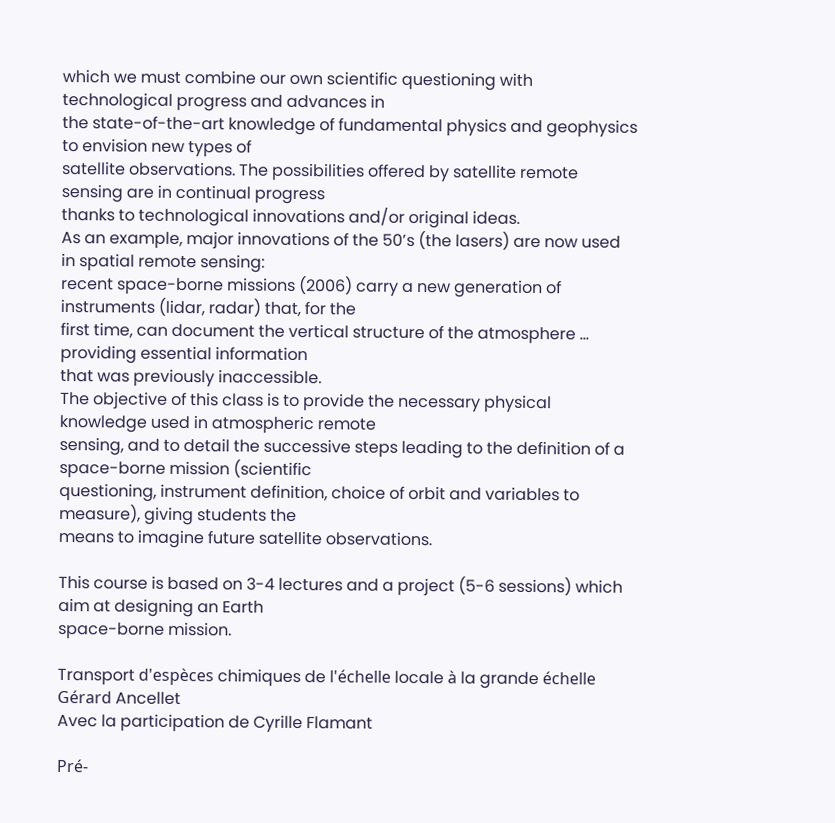which we must combine our own scientific questioning with technological progress and advances in
the state-of-the-art knowledge of fundamental physics and geophysics to envision new types of
satellite observations. The possibilities offered by satellite remote sensing are in continual progress
thanks to technological innovations and/or original ideas.
As an example, major innovations of the 50’s (the lasers) are now used in spatial remote sensing:
recent space-borne missions (2006) carry a new generation of instruments (lidar, radar) that, for the
first time, can document the vertical structure of the atmosphere … providing essential information
that was previously inaccessible.
The objective of this class is to provide the necessary physical knowledge used in atmospheric remote
sensing, and to detail the successive steps leading to the definition of a space-borne mission (scientific
questioning, instrument definition, choice of orbit and variables to measure), giving students the
means to imagine future satellite observations.

This course is based on 3-4 lectures and a project (5-6 sessions) which aim at designing an Earth
space-borne mission.

Transport d'espèces chimiques de l'échelle locale à la grande échelle
Gérard Ancellet
Avec la participation de Cyrille Flamant

Pré-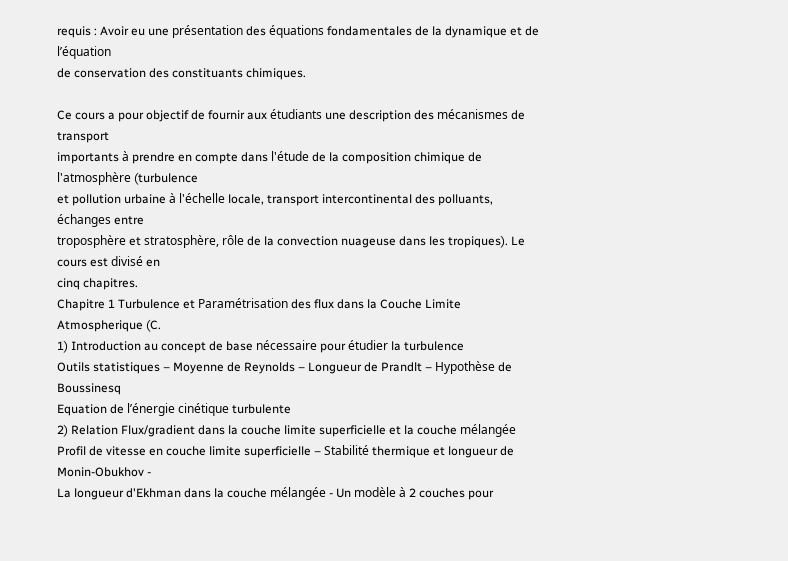requis : Avoir eu une présentation des équations fondamentales de la dynamique et de l’équation
de conservation des constituants chimiques.

Ce cours a pour objectif de fournir aux étudiants une description des mécanismes de transport
importants à prendre en compte dans l'étude de la composition chimique de l'atmosphère (turbulence
et pollution urbaine à l'échelle locale, transport intercontinental des polluants, échanges entre
troposphère et stratosphère, rôle de la convection nuageuse dans les tropiques). Le cours est divisé en
cinq chapitres.
Chapitre 1 Turbulence et Paramétrisation des flux dans la Couche Limite Atmospherique (C.
1) Introduction au concept de base nécessaire pour étudier la turbulence
Outils statistiques – Moyenne de Reynolds – Longueur de Prandlt – Hypothèse de Boussinesq
Equation de l’énergie cinétique turbulente
2) Relation Flux/gradient dans la couche limite superficielle et la couche mélangée
Profil de vitesse en couche limite superficielle – Stabilité thermique et longueur de Monin-Obukhov -
La longueur d'Ekhman dans la couche mélangée - Un modèle à 2 couches pour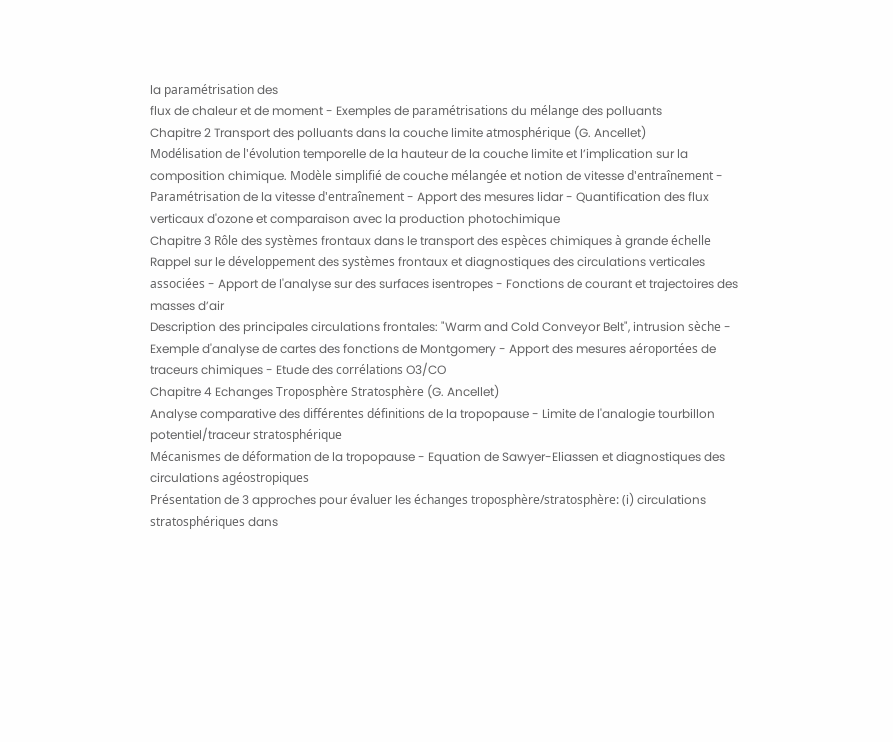la paramétrisation des
flux de chaleur et de moment - Exemples de paramétrisations du mélange des polluants
Chapitre 2 Transport des polluants dans la couche limite atmosphérique (G. Ancellet)
Modélisation de l'évolution temporelle de la hauteur de la couche limite et l’implication sur la
composition chimique. Modèle simplifié de couche mélangée et notion de vitesse d'entraînement -
Paramétrisation de la vitesse d'entraînement - Apport des mesures lidar - Quantification des flux
verticaux d'ozone et comparaison avec la production photochimique
Chapitre 3 Rôle des systèmes frontaux dans le transport des espèces chimiques à grande échelle
Rappel sur le développement des systèmes frontaux et diagnostiques des circulations verticales
associées - Apport de l'analyse sur des surfaces isentropes - Fonctions de courant et trajectoires des
masses d’air
Description des principales circulations frontales: "Warm and Cold Conveyor Belt", intrusion sèche -
Exemple d'analyse de cartes des fonctions de Montgomery - Apport des mesures aéroportées de
traceurs chimiques - Etude des corrélations O3/CO
Chapitre 4 Echanges Troposphère Stratosphère (G. Ancellet)
Analyse comparative des différentes définitions de la tropopause - Limite de l'analogie tourbillon
potentiel/traceur stratosphérique
Mécanismes de déformation de la tropopause - Equation de Sawyer-Eliassen et diagnostiques des
circulations agéostropiques
Présentation de 3 approches pour évaluer les échanges troposphère/stratosphère: (i) circulations
stratosphériques dans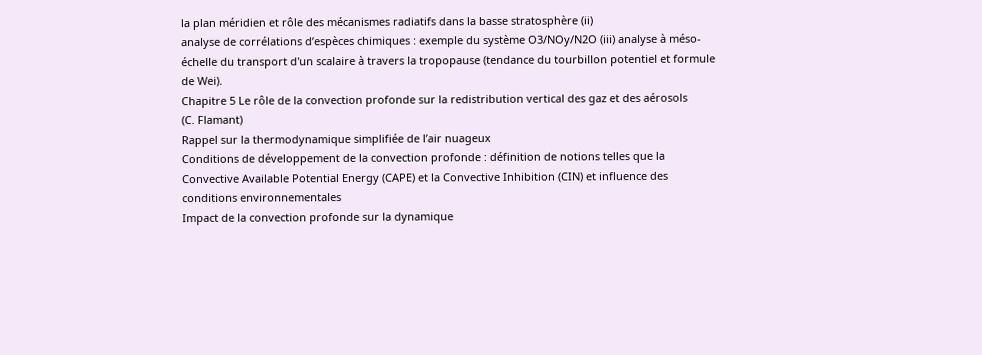la plan méridien et rôle des mécanismes radiatifs dans la basse stratosphère (ii)
analyse de corrélations d’espèces chimiques : exemple du système O3/NOy/N2O (iii) analyse à méso-
échelle du transport d'un scalaire à travers la tropopause (tendance du tourbillon potentiel et formule
de Wei).
Chapitre 5 Le rôle de la convection profonde sur la redistribution vertical des gaz et des aérosols
(C. Flamant)
Rappel sur la thermodynamique simplifiée de l’air nuageux
Conditions de développement de la convection profonde : définition de notions telles que la
Convective Available Potential Energy (CAPE) et la Convective Inhibition (CIN) et influence des
conditions environnementales
Impact de la convection profonde sur la dynamique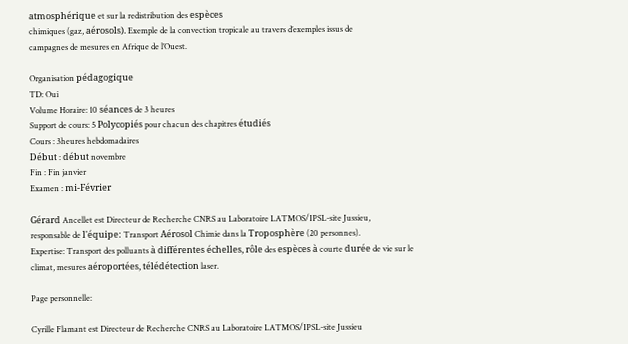atmosphérique et sur la redistribution des espèces
chimiques (gaz, aérosols). Exemple de la convection tropicale au travers d’exemples issus de
campagnes de mesures en Afrique de l’Ouest.

Organisation pédagogique
TD: Oui
Volume Horaire: 10 séances de 3 heures
Support de cours: 5 Polycopiés pour chacun des chapitres étudiés
Cours : 3heures hebdomadaires
Début : début novembre
Fin : Fin janvier
Examen : mi-Février

Gérard Ancellet est Directeur de Recherche CNRS au Laboratoire LATMOS/IPSL-site Jussieu,
responsable de l'équipe: Transport Aérosol Chimie dans la Troposphère (20 personnes).
Expertise: Transport des polluants à différentes échelles, rôle des espèces à courte durée de vie sur le
climat, mesures aéroportées, télédétection laser.

Page personnelle:

Cyrille Flamant est Directeur de Recherche CNRS au Laboratoire LATMOS/IPSL-site Jussieu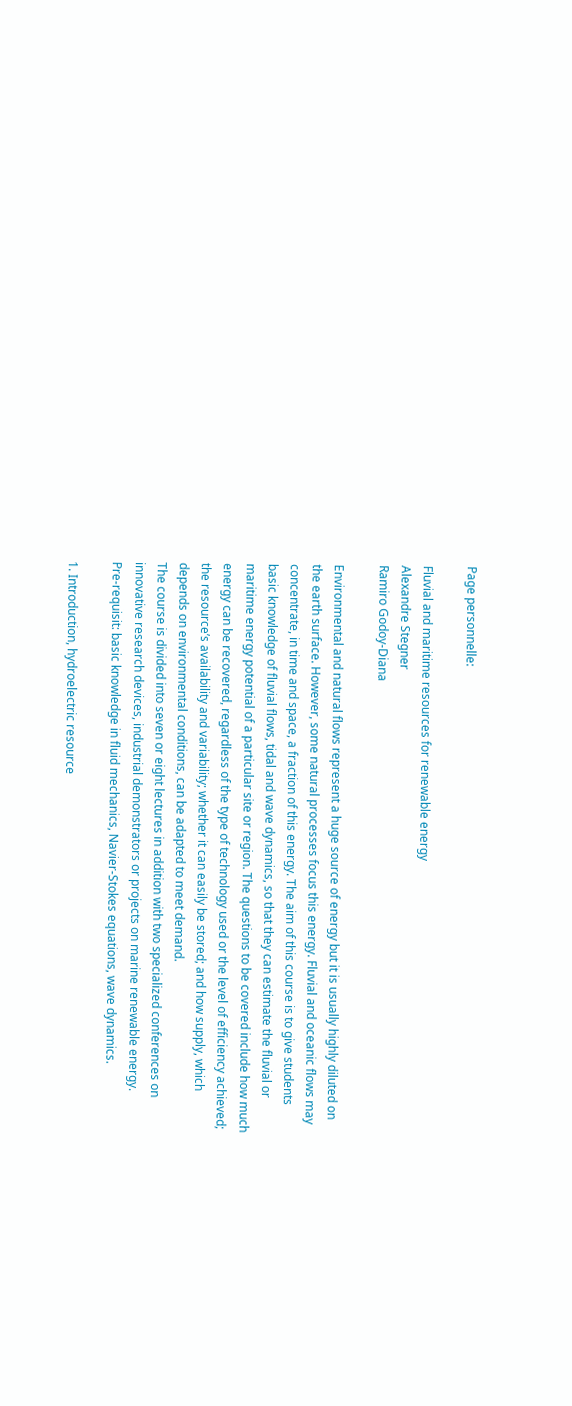Page personnelle:

Fluvial and maritime resources for renewable energy
Alexandre Stegner
Ramiro Godoy-Diana

Environmental and natural flows represent a huge source of energy but it is usually highly diluted on
the earth surface. However, some natural processes focus this energy. Fluvial and oceanic flows may
concentrate, in time and space, a fraction of this energy. The aim of this course is to give students
basic knowledge of fluvial flows, tidal and wave dynamics, so that they can estimate the fluvial or
maritime energy potential of a particular site or region. The questions to be covered include how much
energy can be recovered, regardless of the type of technology used or the level of efficiency achieved;
the resource’s availability and variability; whether it can easily be stored; and how supply, which
depends on environmental conditions, can be adapted to meet demand.
The course is divided into seven or eight lectures in addition with two specialized conferences on
innovative research devices, industrial demonstrators or projects on marine renewable energy.
Pre-requisit: basic knowledge in fluid mechanics, Navier-Stokes equations, wave dynamics.

1. Introduction, hydroelectric resource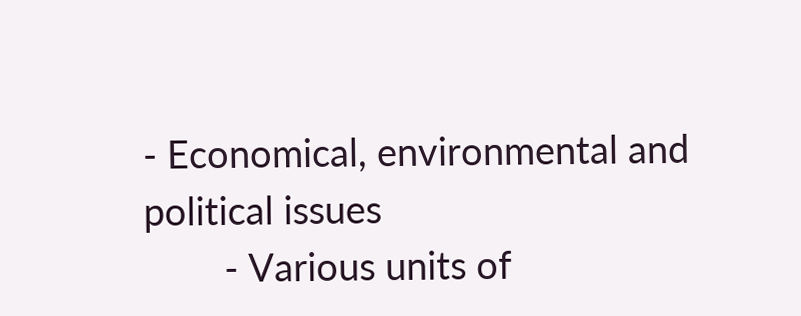- Economical, environmental and political issues
        - Various units of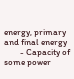energy, primary and final energy
        - Capacity of some power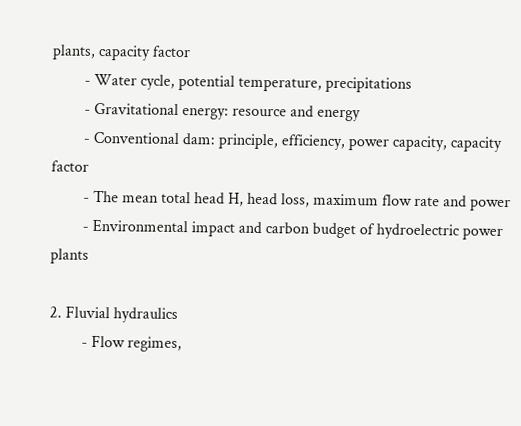plants, capacity factor
        - Water cycle, potential temperature, precipitations
        - Gravitational energy: resource and energy
        - Conventional dam: principle, efficiency, power capacity, capacity factor
        - The mean total head H, head loss, maximum flow rate and power
        - Environmental impact and carbon budget of hydroelectric power plants

2. Fluvial hydraulics
        - Flow regimes,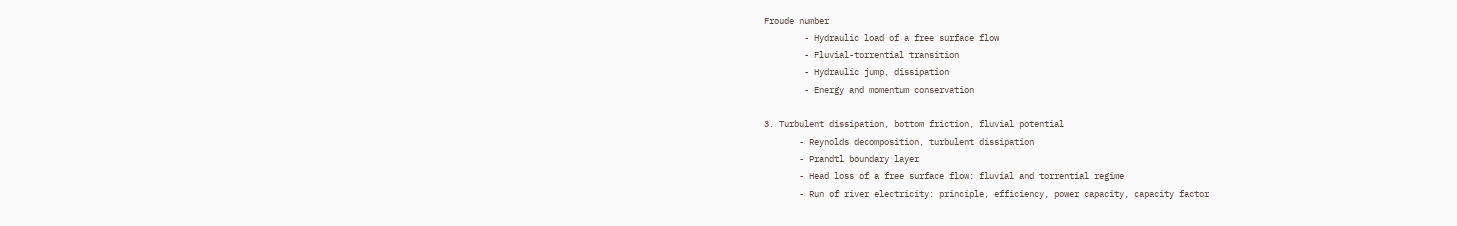Froude number
        - Hydraulic load of a free surface flow
        - Fluvial-torrential transition
        - Hydraulic jump, dissipation
        - Energy and momentum conservation

3. Turbulent dissipation, bottom friction, fluvial potential
       - Reynolds decomposition, turbulent dissipation
       - Prandtl boundary layer
       - Head loss of a free surface flow: fluvial and torrential regime
       - Run of river electricity: principle, efficiency, power capacity, capacity factor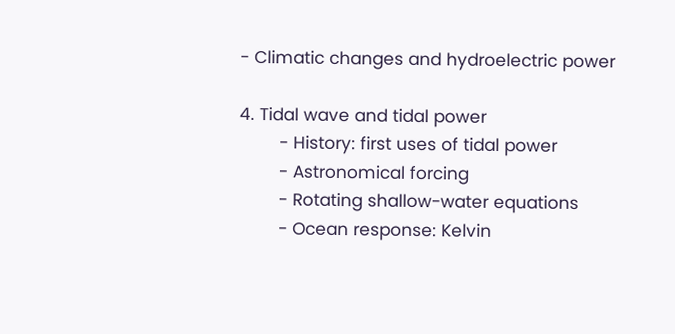- Climatic changes and hydroelectric power

4. Tidal wave and tidal power
        - History: first uses of tidal power
        - Astronomical forcing
        - Rotating shallow-water equations
        - Ocean response: Kelvin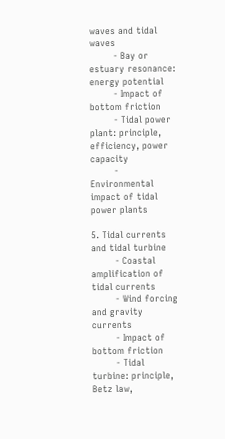waves and tidal waves
        - Bay or estuary resonance: energy potential
        - Impact of bottom friction
        - Tidal power plant: principle, efficiency, power capacity
        - Environmental impact of tidal power plants

5. Tidal currents and tidal turbine
        - Coastal amplification of tidal currents
        - Wind forcing and gravity currents
        - Impact of bottom friction
        - Tidal turbine: principle, Betz law,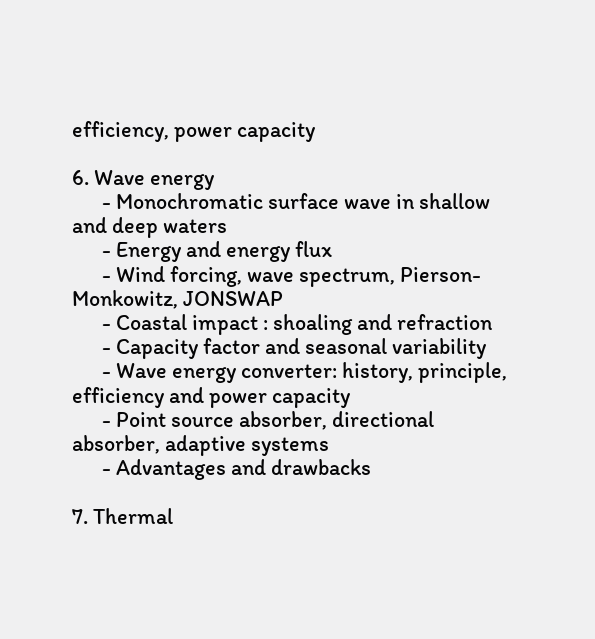efficiency, power capacity

6. Wave energy
      - Monochromatic surface wave in shallow and deep waters
      - Energy and energy flux
      - Wind forcing, wave spectrum, Pierson-Monkowitz, JONSWAP
      - Coastal impact : shoaling and refraction
      - Capacity factor and seasonal variability
      - Wave energy converter: history, principle, efficiency and power capacity
      - Point source absorber, directional absorber, adaptive systems
      - Advantages and drawbacks

7. Thermal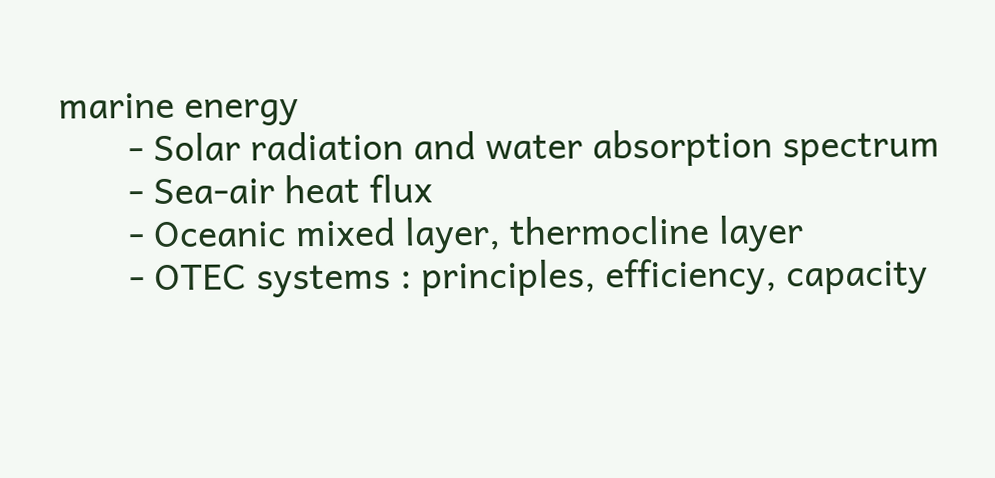marine energy
       - Solar radiation and water absorption spectrum
       - Sea-air heat flux
       - Oceanic mixed layer, thermocline layer
       - OTEC systems : principles, efficiency, capacity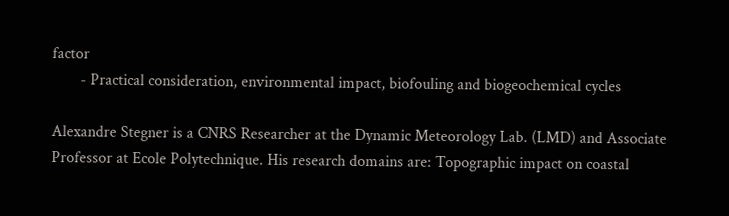factor
       - Practical consideration, environmental impact, biofouling and biogeochemical cycles

Alexandre Stegner is a CNRS Researcher at the Dynamic Meteorology Lab. (LMD) and Associate
Professor at Ecole Polytechnique. His research domains are: Topographic impact on coastal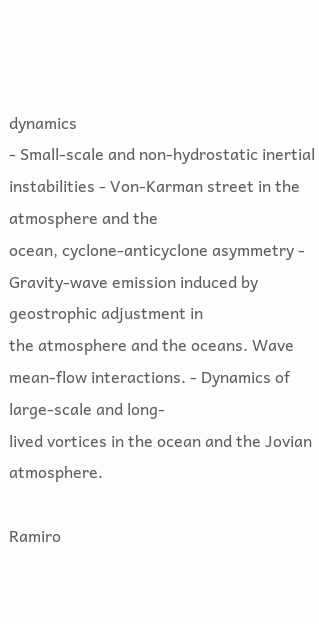dynamics
- Small-scale and non-hydrostatic inertial instabilities - Von-Karman street in the atmosphere and the
ocean, cyclone-anticyclone asymmetry - Gravity-wave emission induced by geostrophic adjustment in
the atmosphere and the oceans. Wave mean-flow interactions. - Dynamics of large-scale and long-
lived vortices in the ocean and the Jovian atmosphere.

Ramiro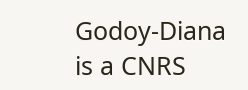Godoy-Diana is a CNRS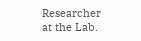Researcher at the Lab.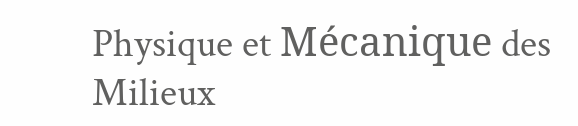Physique et Mécanique des Milieux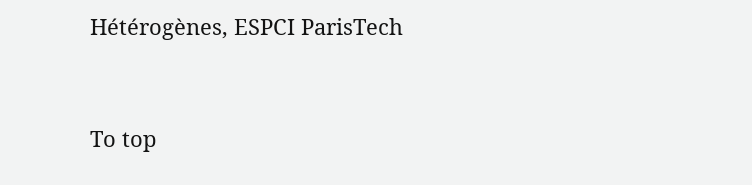Hétérogènes, ESPCI ParisTech


To top